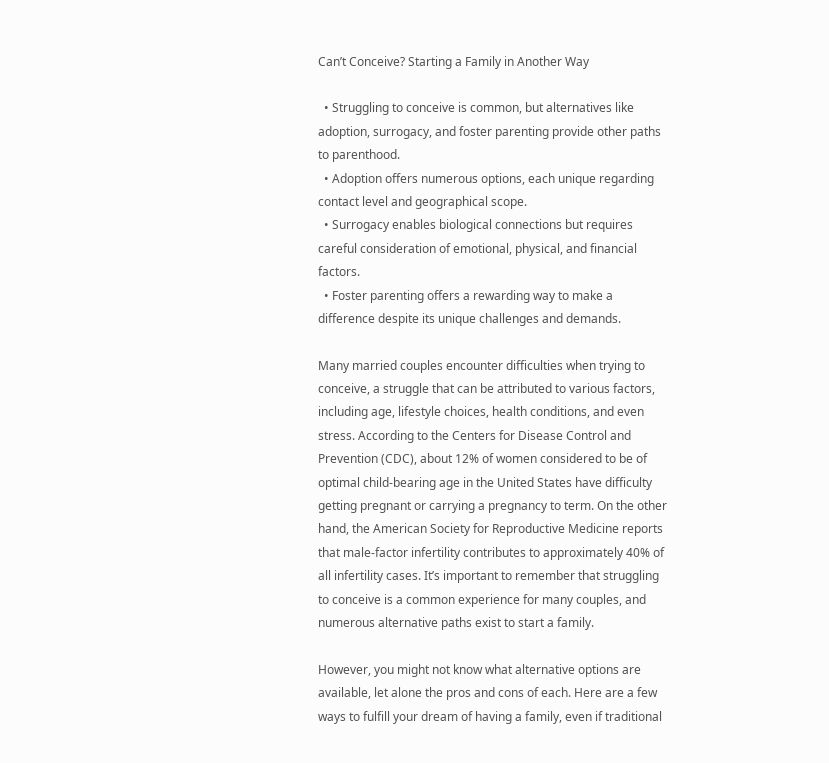Can’t Conceive? Starting a Family in Another Way

  • Struggling to conceive is common, but alternatives like adoption, surrogacy, and foster parenting provide other paths to parenthood.
  • Adoption offers numerous options, each unique regarding contact level and geographical scope.
  • Surrogacy enables biological connections but requires careful consideration of emotional, physical, and financial factors.
  • Foster parenting offers a rewarding way to make a difference despite its unique challenges and demands.

Many married couples encounter difficulties when trying to conceive, a struggle that can be attributed to various factors, including age, lifestyle choices, health conditions, and even stress. According to the Centers for Disease Control and Prevention (CDC), about 12% of women considered to be of optimal child-bearing age in the United States have difficulty getting pregnant or carrying a pregnancy to term. On the other hand, the American Society for Reproductive Medicine reports that male-factor infertility contributes to approximately 40% of all infertility cases. It’s important to remember that struggling to conceive is a common experience for many couples, and numerous alternative paths exist to start a family.

However, you might not know what alternative options are available, let alone the pros and cons of each. Here are a few ways to fulfill your dream of having a family, even if traditional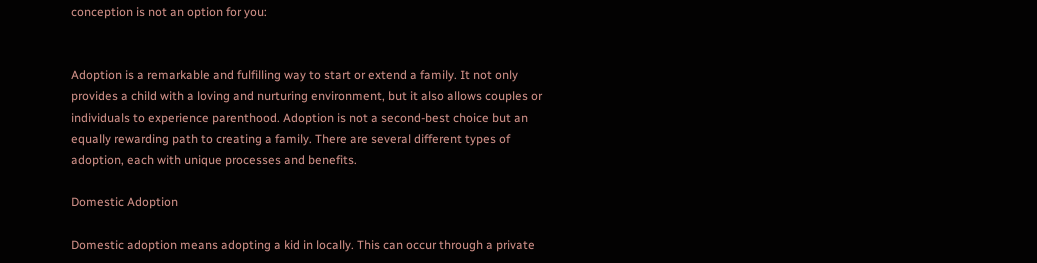conception is not an option for you:


Adoption is a remarkable and fulfilling way to start or extend a family. It not only provides a child with a loving and nurturing environment, but it also allows couples or individuals to experience parenthood. Adoption is not a second-best choice but an equally rewarding path to creating a family. There are several different types of adoption, each with unique processes and benefits.

Domestic Adoption

Domestic adoption means adopting a kid in locally. This can occur through a private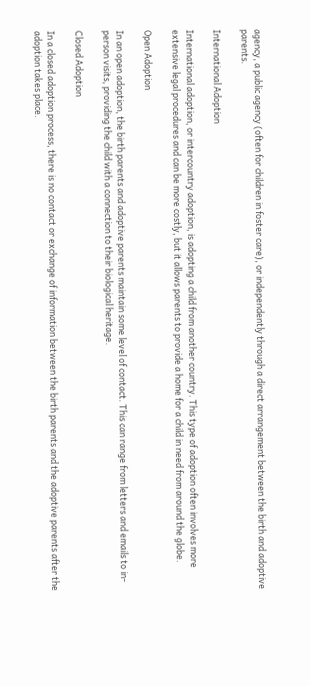agency, a public agency (often for children in foster care), or independently through a direct arrangement between the birth and adoptive parents.

International Adoption

International adoption, or intercountry adoption, is adopting a child from another country. This type of adoption often involves more extensive legal procedures and can be more costly, but it allows parents to provide a home for a child in need from around the globe.

Open Adoption

In an open adoption, the birth parents and adoptive parents maintain some level of contact. This can range from letters and emails to in-person visits, providing the child with a connection to their biological heritage.

Closed Adoption

In a closed adoption process, there is no contact or exchange of information between the birth parents and the adoptive parents after the adoption takes place.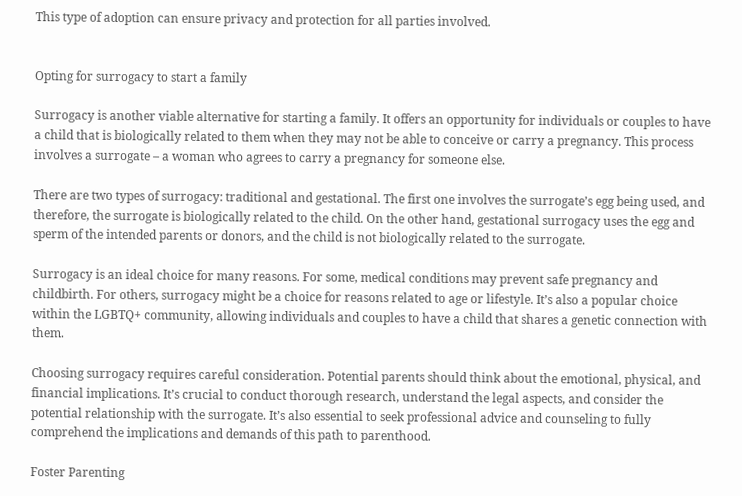This type of adoption can ensure privacy and protection for all parties involved.


Opting for surrogacy to start a family

Surrogacy is another viable alternative for starting a family. It offers an opportunity for individuals or couples to have a child that is biologically related to them when they may not be able to conceive or carry a pregnancy. This process involves a surrogate – a woman who agrees to carry a pregnancy for someone else.

There are two types of surrogacy: traditional and gestational. The first one involves the surrogate’s egg being used, and therefore, the surrogate is biologically related to the child. On the other hand, gestational surrogacy uses the egg and sperm of the intended parents or donors, and the child is not biologically related to the surrogate.

Surrogacy is an ideal choice for many reasons. For some, medical conditions may prevent safe pregnancy and childbirth. For others, surrogacy might be a choice for reasons related to age or lifestyle. It’s also a popular choice within the LGBTQ+ community, allowing individuals and couples to have a child that shares a genetic connection with them.

Choosing surrogacy requires careful consideration. Potential parents should think about the emotional, physical, and financial implications. It’s crucial to conduct thorough research, understand the legal aspects, and consider the potential relationship with the surrogate. It’s also essential to seek professional advice and counseling to fully comprehend the implications and demands of this path to parenthood.

Foster Parenting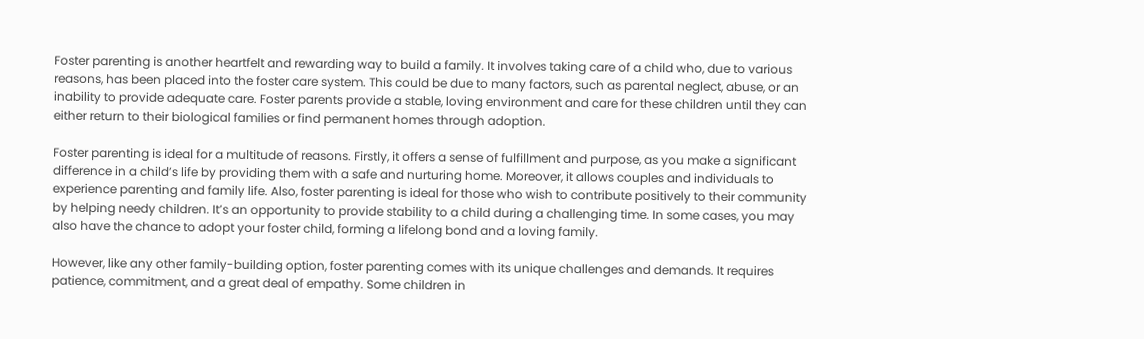Foster parenting is another heartfelt and rewarding way to build a family. It involves taking care of a child who, due to various reasons, has been placed into the foster care system. This could be due to many factors, such as parental neglect, abuse, or an inability to provide adequate care. Foster parents provide a stable, loving environment and care for these children until they can either return to their biological families or find permanent homes through adoption.

Foster parenting is ideal for a multitude of reasons. Firstly, it offers a sense of fulfillment and purpose, as you make a significant difference in a child’s life by providing them with a safe and nurturing home. Moreover, it allows couples and individuals to experience parenting and family life. Also, foster parenting is ideal for those who wish to contribute positively to their community by helping needy children. It’s an opportunity to provide stability to a child during a challenging time. In some cases, you may also have the chance to adopt your foster child, forming a lifelong bond and a loving family.

However, like any other family-building option, foster parenting comes with its unique challenges and demands. It requires patience, commitment, and a great deal of empathy. Some children in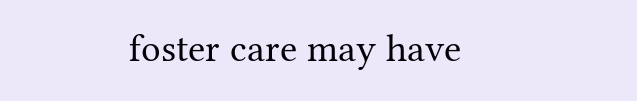foster care may have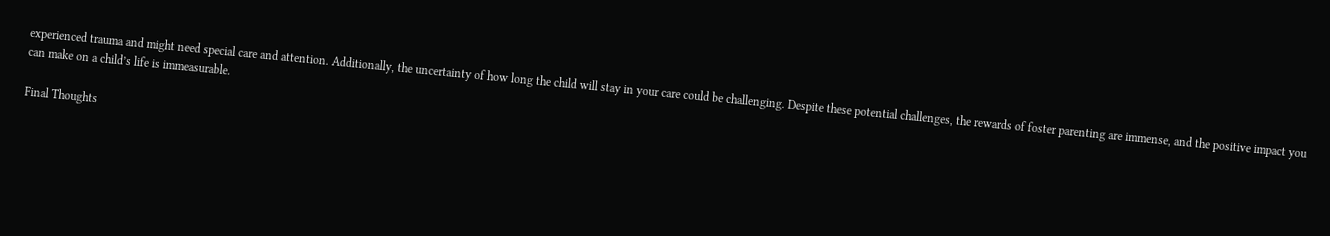experienced trauma and might need special care and attention. Additionally, the uncertainty of how long the child will stay in your care could be challenging. Despite these potential challenges, the rewards of foster parenting are immense, and the positive impact you can make on a child’s life is immeasurable.

Final Thoughts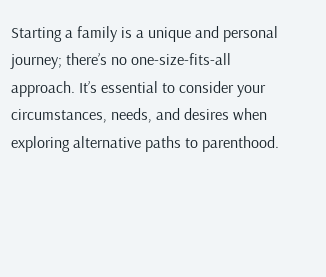Starting a family is a unique and personal journey; there’s no one-size-fits-all approach. It’s essential to consider your circumstances, needs, and desires when exploring alternative paths to parenthood.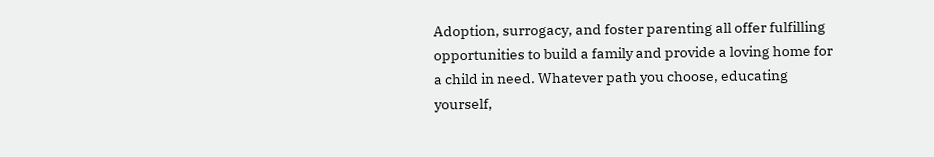Adoption, surrogacy, and foster parenting all offer fulfilling opportunities to build a family and provide a loving home for a child in need. Whatever path you choose, educating yourself,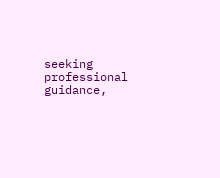seeking professional guidance,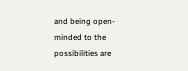and being open-minded to the possibilities are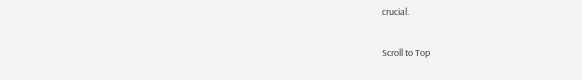crucial.

Scroll to Top